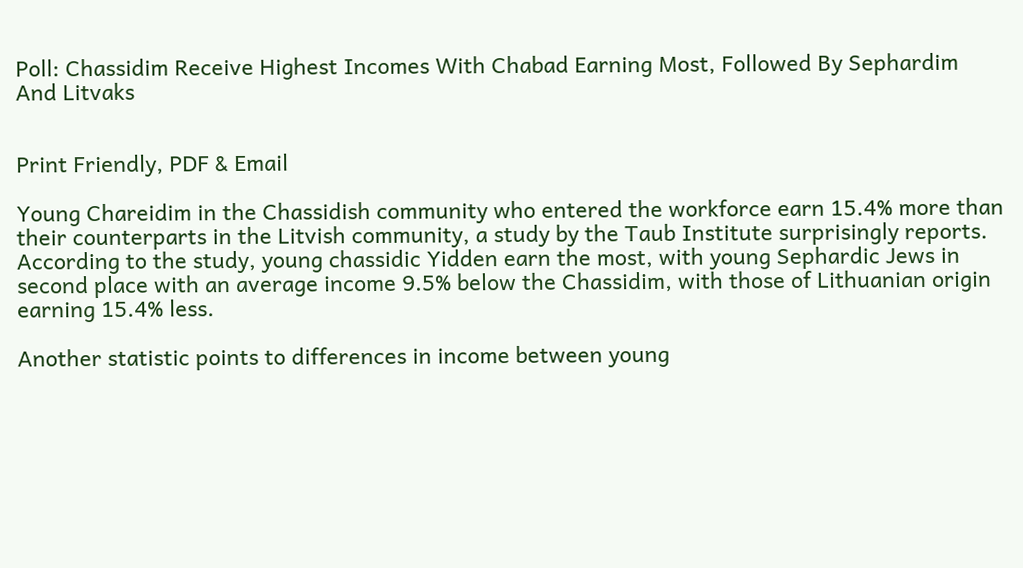Poll: Chassidim Receive Highest Incomes With Chabad Earning Most, Followed By Sephardim And Litvaks


Print Friendly, PDF & Email

Young Chareidim in the Chassidish community who entered the workforce earn 15.4% more than their counterparts in the Litvish community, a study by the Taub Institute surprisingly reports. According to the study, young chassidic Yidden earn the most, with young Sephardic Jews in second place with an average income 9.5% below the Chassidim, with those of Lithuanian origin earning 15.4% less.

Another statistic points to differences in income between young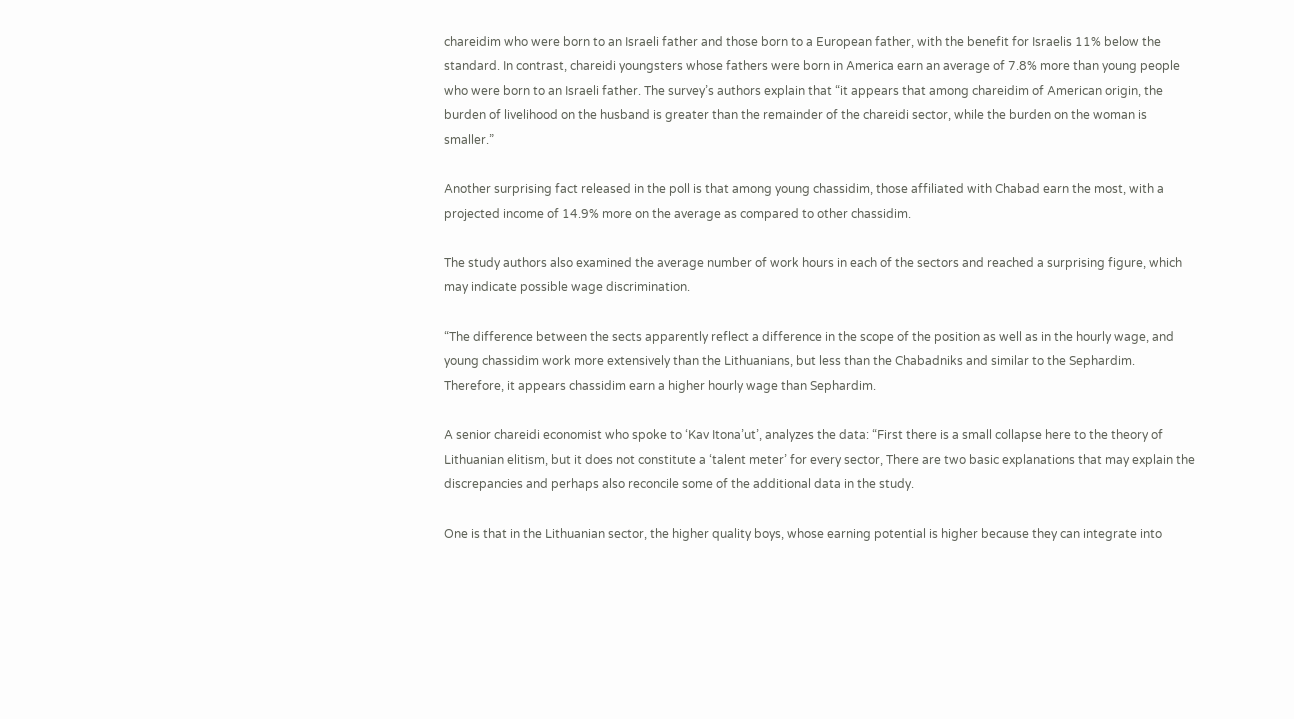chareidim who were born to an Israeli father and those born to a European father, with the benefit for Israelis 11% below the standard. In contrast, chareidi youngsters whose fathers were born in America earn an average of 7.8% more than young people who were born to an Israeli father. The survey’s authors explain that “it appears that among chareidim of American origin, the burden of livelihood on the husband is greater than the remainder of the chareidi sector, while the burden on the woman is smaller.”

Another surprising fact released in the poll is that among young chassidim, those affiliated with Chabad earn the most, with a projected income of 14.9% more on the average as compared to other chassidim.

The study authors also examined the average number of work hours in each of the sectors and reached a surprising figure, which may indicate possible wage discrimination.

“The difference between the sects apparently reflect a difference in the scope of the position as well as in the hourly wage, and young chassidim work more extensively than the Lithuanians, but less than the Chabadniks and similar to the Sephardim. Therefore, it appears chassidim earn a higher hourly wage than Sephardim.

A senior chareidi economist who spoke to ‘Kav Itona’ut’, analyzes the data: “First there is a small collapse here to the theory of Lithuanian elitism, but it does not constitute a ‘talent meter’ for every sector, There are two basic explanations that may explain the discrepancies and perhaps also reconcile some of the additional data in the study.

One is that in the Lithuanian sector, the higher quality boys, whose earning potential is higher because they can integrate into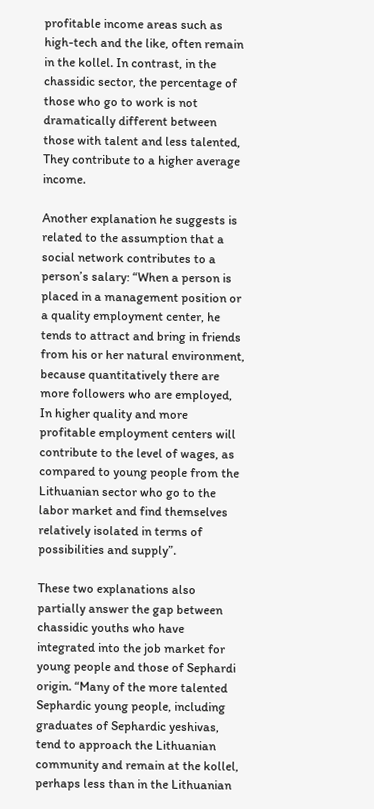profitable income areas such as high-tech and the like, often remain in the kollel. In contrast, in the chassidic sector, the percentage of those who go to work is not dramatically different between those with talent and less talented, They contribute to a higher average income.

Another explanation he suggests is related to the assumption that a social network contributes to a person’s salary: “When a person is placed in a management position or a quality employment center, he tends to attract and bring in friends from his or her natural environment, because quantitatively there are more followers who are employed, In higher quality and more profitable employment centers will contribute to the level of wages, as compared to young people from the Lithuanian sector who go to the labor market and find themselves relatively isolated in terms of possibilities and supply”.

These two explanations also partially answer the gap between chassidic youths who have integrated into the job market for young people and those of Sephardi origin. “Many of the more talented Sephardic young people, including graduates of Sephardic yeshivas, tend to approach the Lithuanian community and remain at the kollel, perhaps less than in the Lithuanian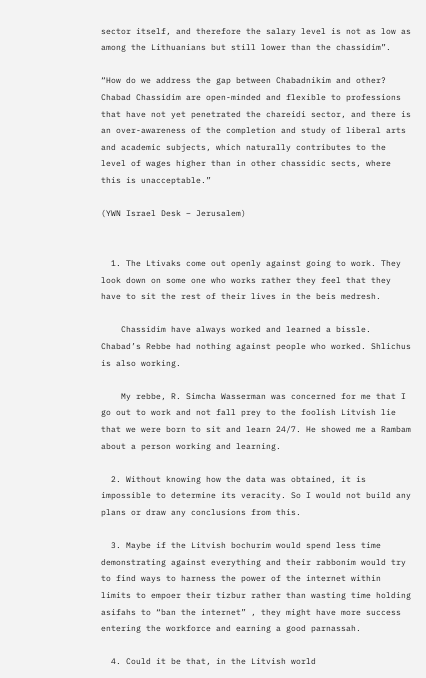sector itself, and therefore the salary level is not as low as among the Lithuanians but still lower than the chassidim”.

“How do we address the gap between Chabadnikim and other? Chabad Chassidim are open-minded and flexible to professions that have not yet penetrated the chareidi sector, and there is an over-awareness of the completion and study of liberal arts and academic subjects, which naturally contributes to the level of wages higher than in other chassidic sects, where this is unacceptable.”

(YWN Israel Desk – Jerusalem)


  1. The Ltivaks come out openly against going to work. They look down on some one who works rather they feel that they have to sit the rest of their lives in the beis medresh.

    Chassidim have always worked and learned a bissle. Chabad’s Rebbe had nothing against people who worked. Shlichus is also working.

    My rebbe, R. Simcha Wasserman was concerned for me that I go out to work and not fall prey to the foolish Litvish lie that we were born to sit and learn 24/7. He showed me a Rambam about a person working and learning.

  2. Without knowing how the data was obtained, it is impossible to determine its veracity. So I would not build any plans or draw any conclusions from this.

  3. Maybe if the Litvish bochurim would spend less time demonstrating against everything and their rabbonim would try to find ways to harness the power of the internet within limits to empoer their tizbur rather than wasting time holding asifahs to “ban the internet” , they might have more success entering the workforce and earning a good parnassah.

  4. Could it be that, in the Litvish world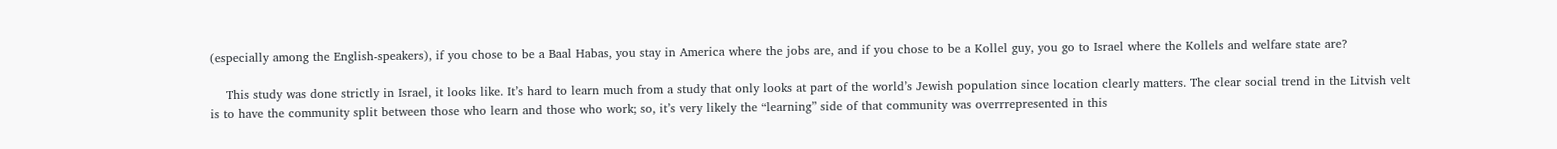(especially among the English-speakers), if you chose to be a Baal Habas, you stay in America where the jobs are, and if you chose to be a Kollel guy, you go to Israel where the Kollels and welfare state are?

    This study was done strictly in Israel, it looks like. It’s hard to learn much from a study that only looks at part of the world’s Jewish population since location clearly matters. The clear social trend in the Litvish velt is to have the community split between those who learn and those who work; so, it’s very likely the “learning” side of that community was overrrepresented in this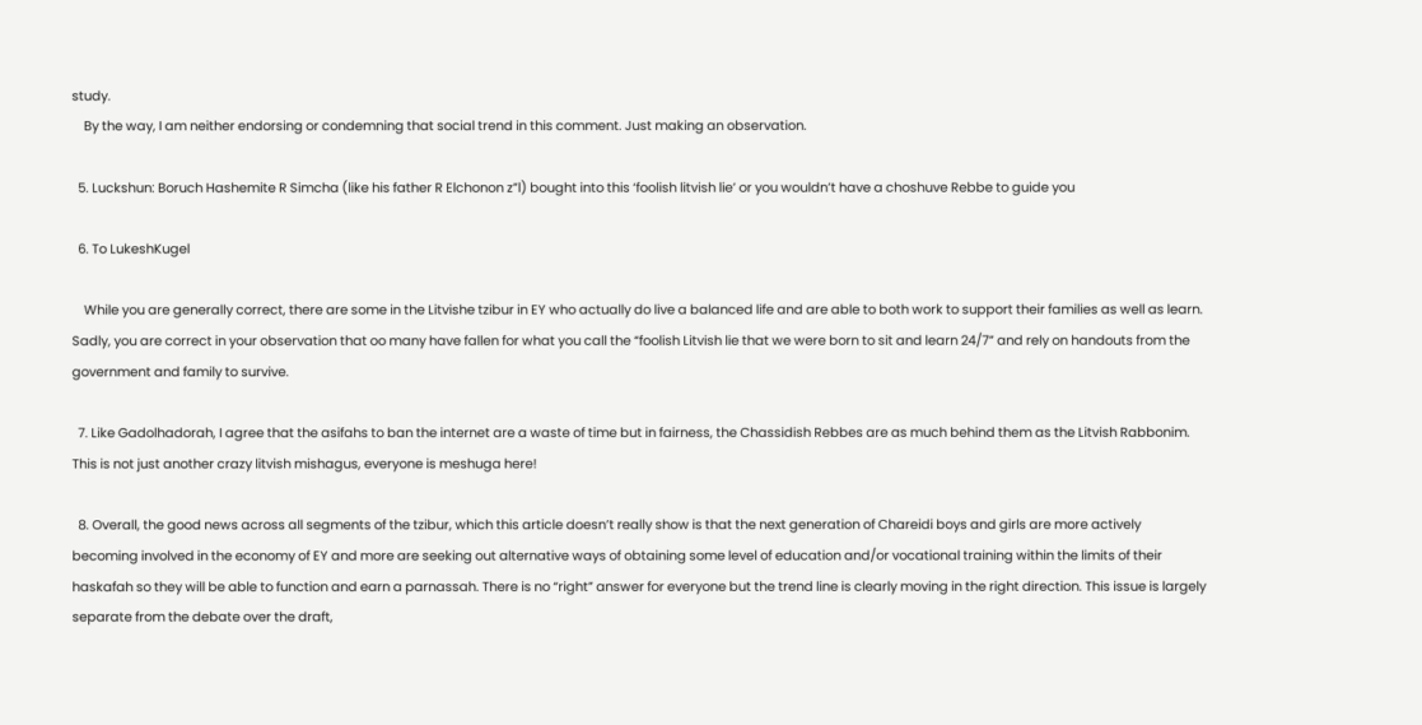study.
    By the way, I am neither endorsing or condemning that social trend in this comment. Just making an observation.

  5. Luckshun: Boruch Hashemite R Simcha (like his father R Elchonon z”l) bought into this ‘foolish litvish lie’ or you wouldn’t have a choshuve Rebbe to guide you

  6. To LukeshKugel

    While you are generally correct, there are some in the Litvishe tzibur in EY who actually do live a balanced life and are able to both work to support their families as well as learn. Sadly, you are correct in your observation that oo many have fallen for what you call the “foolish Litvish lie that we were born to sit and learn 24/7” and rely on handouts from the government and family to survive.

  7. Like Gadolhadorah, I agree that the asifahs to ban the internet are a waste of time but in fairness, the Chassidish Rebbes are as much behind them as the Litvish Rabbonim. This is not just another crazy litvish mishagus, everyone is meshuga here!

  8. Overall, the good news across all segments of the tzibur, which this article doesn’t really show is that the next generation of Chareidi boys and girls are more actively becoming involved in the economy of EY and more are seeking out alternative ways of obtaining some level of education and/or vocational training within the limits of their haskafah so they will be able to function and earn a parnassah. There is no “right” answer for everyone but the trend line is clearly moving in the right direction. This issue is largely separate from the debate over the draft,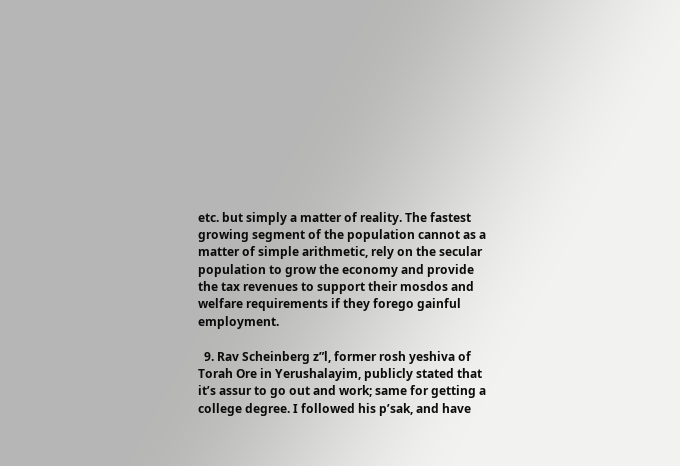etc. but simply a matter of reality. The fastest growing segment of the population cannot as a matter of simple arithmetic, rely on the secular population to grow the economy and provide the tax revenues to support their mosdos and welfare requirements if they forego gainful employment.

  9. Rav Scheinberg z”l, former rosh yeshiva of Torah Ore in Yerushalayim, publicly stated that it’s assur to go out and work; same for getting a college degree. I followed his p’sak, and have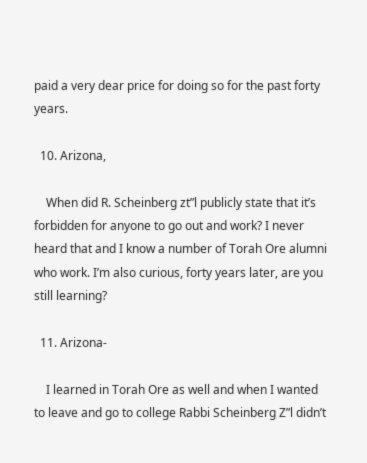paid a very dear price for doing so for the past forty years.

  10. Arizona,

    When did R. Scheinberg zt”l publicly state that it’s forbidden for anyone to go out and work? I never heard that and I know a number of Torah Ore alumni who work. I’m also curious, forty years later, are you still learning?

  11. Arizona-

    I learned in Torah Ore as well and when I wanted to leave and go to college Rabbi Scheinberg Z”l didn’t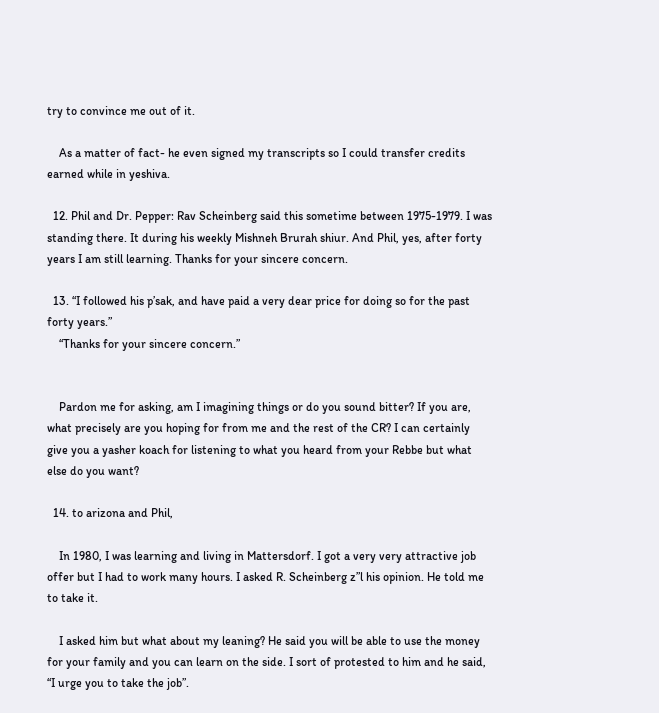try to convince me out of it.

    As a matter of fact- he even signed my transcripts so I could transfer credits earned while in yeshiva.

  12. Phil and Dr. Pepper: Rav Scheinberg said this sometime between 1975-1979. I was standing there. It during his weekly Mishneh Brurah shiur. And Phil, yes, after forty years I am still learning. Thanks for your sincere concern.

  13. “I followed his p’sak, and have paid a very dear price for doing so for the past forty years.”
    “Thanks for your sincere concern.”


    Pardon me for asking, am I imagining things or do you sound bitter? If you are, what precisely are you hoping for from me and the rest of the CR? I can certainly give you a yasher koach for listening to what you heard from your Rebbe but what else do you want?

  14. to arizona and Phil,

    In 1980, I was learning and living in Mattersdorf. I got a very very attractive job offer but I had to work many hours. I asked R. Scheinberg z”l his opinion. He told me to take it.

    I asked him but what about my leaning? He said you will be able to use the money for your family and you can learn on the side. I sort of protested to him and he said, “I urge you to take the job”.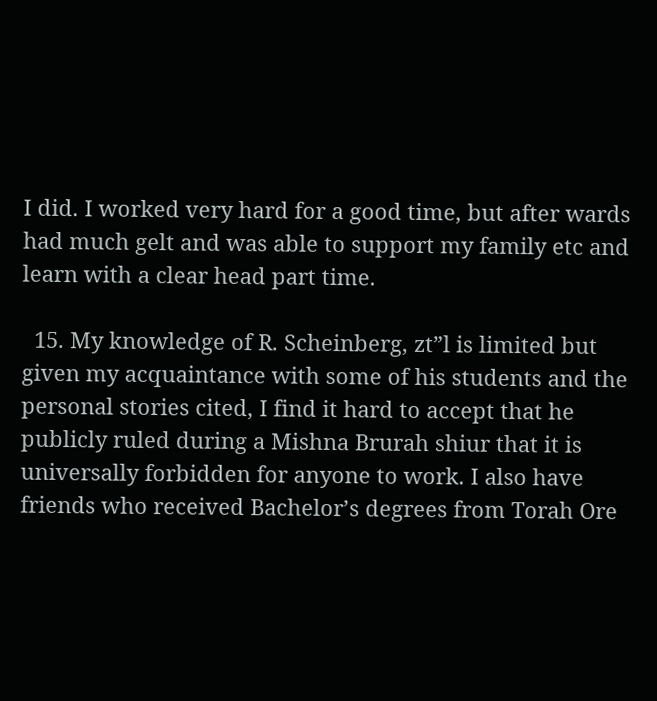I did. I worked very hard for a good time, but after wards had much gelt and was able to support my family etc and learn with a clear head part time.

  15. My knowledge of R. Scheinberg, zt”l is limited but given my acquaintance with some of his students and the personal stories cited, I find it hard to accept that he publicly ruled during a Mishna Brurah shiur that it is universally forbidden for anyone to work. I also have friends who received Bachelor’s degrees from Torah Ore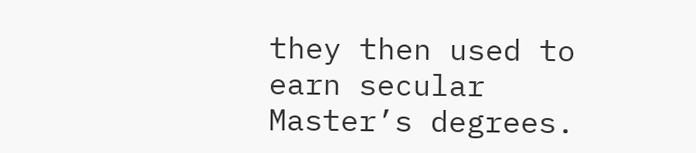they then used to earn secular Master’s degrees.